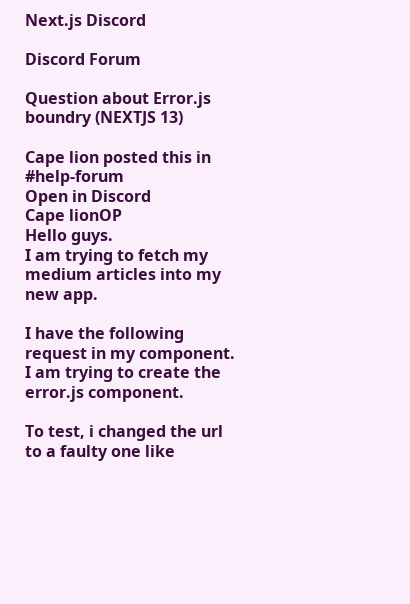Next.js Discord

Discord Forum

Question about Error.js boundry (NEXTJS 13)

Cape lion posted this in #help-forum
Open in Discord
Cape lionOP
Hello guys.
I am trying to fetch my medium articles into my new app.

I have the following request in my component.
I am trying to create the error.js component.

To test, i changed the url to a faulty one like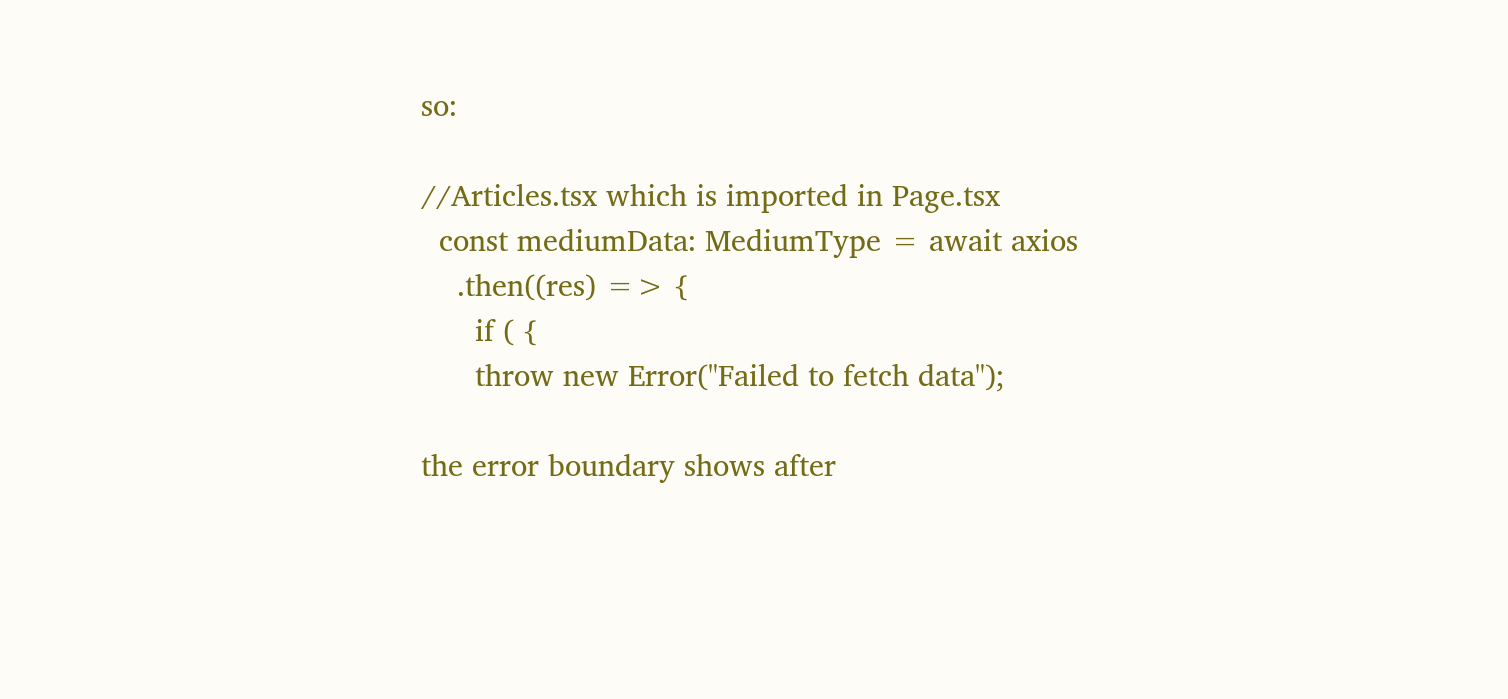so:

//Articles.tsx which is imported in Page.tsx
  const mediumData: MediumType = await axios
    .then((res) => {
      if ( {
      throw new Error("Failed to fetch data");

the error boundary shows after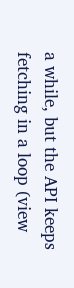a while, but the API keeps fetching in a loop (view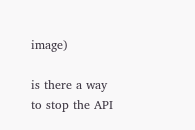image)

is there a way to stop the API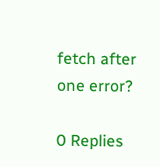fetch after one error?

0 Replies